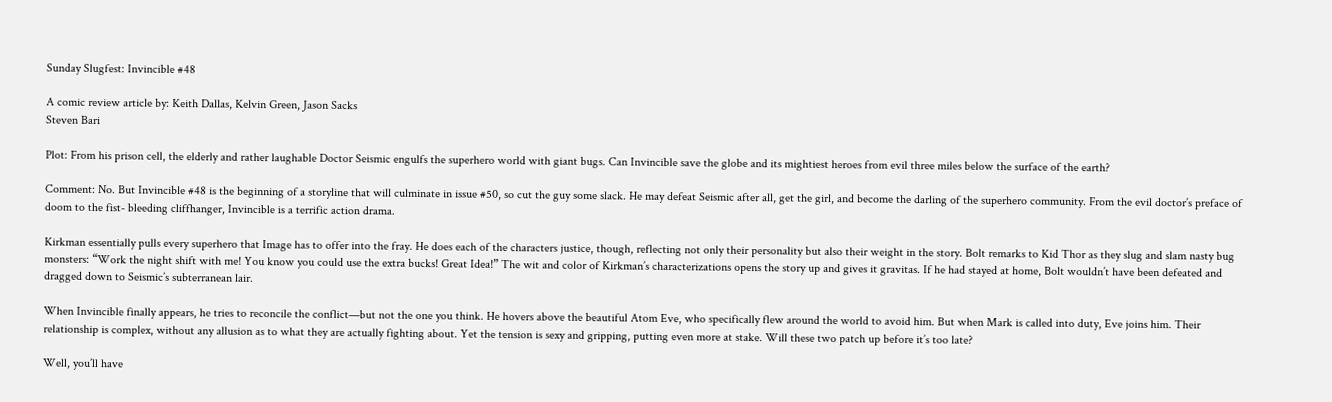Sunday Slugfest: Invincible #48

A comic review article by: Keith Dallas, Kelvin Green, Jason Sacks
Steven Bari

Plot: From his prison cell, the elderly and rather laughable Doctor Seismic engulfs the superhero world with giant bugs. Can Invincible save the globe and its mightiest heroes from evil three miles below the surface of the earth?

Comment: No. But Invincible #48 is the beginning of a storyline that will culminate in issue #50, so cut the guy some slack. He may defeat Seismic after all, get the girl, and become the darling of the superhero community. From the evil doctor’s preface of doom to the fist- bleeding cliffhanger, Invincible is a terrific action drama.

Kirkman essentially pulls every superhero that Image has to offer into the fray. He does each of the characters justice, though, reflecting not only their personality but also their weight in the story. Bolt remarks to Kid Thor as they slug and slam nasty bug monsters: “Work the night shift with me! You know you could use the extra bucks! Great Idea!” The wit and color of Kirkman’s characterizations opens the story up and gives it gravitas. If he had stayed at home, Bolt wouldn’t have been defeated and dragged down to Seismic’s subterranean lair.

When Invincible finally appears, he tries to reconcile the conflict—but not the one you think. He hovers above the beautiful Atom Eve, who specifically flew around the world to avoid him. But when Mark is called into duty, Eve joins him. Their relationship is complex, without any allusion as to what they are actually fighting about. Yet the tension is sexy and gripping, putting even more at stake. Will these two patch up before it’s too late?

Well, you’ll have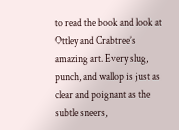to read the book and look at Ottley and Crabtree’s amazing art. Every slug, punch, and wallop is just as clear and poignant as the subtle sneers,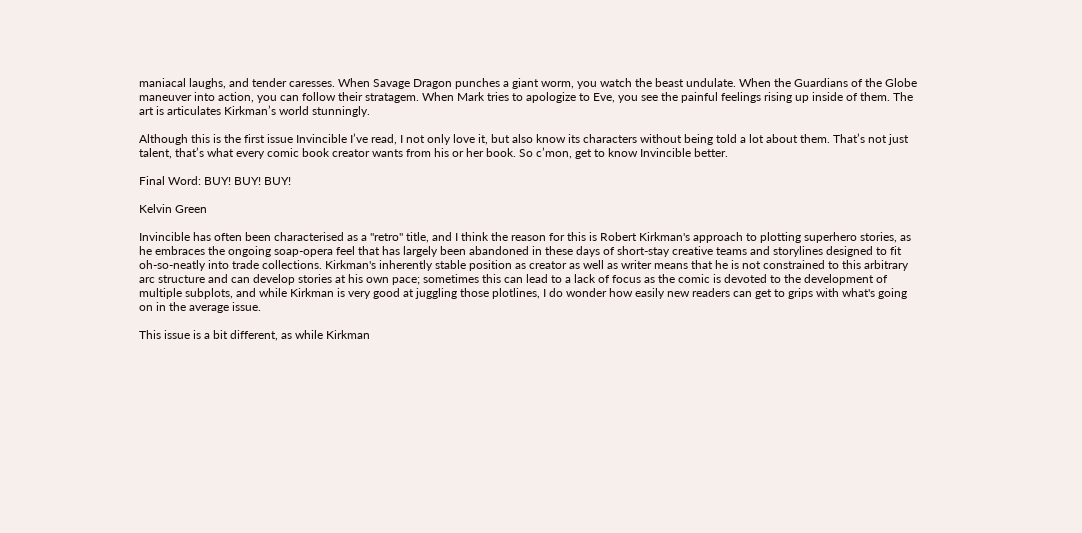maniacal laughs, and tender caresses. When Savage Dragon punches a giant worm, you watch the beast undulate. When the Guardians of the Globe maneuver into action, you can follow their stratagem. When Mark tries to apologize to Eve, you see the painful feelings rising up inside of them. The art is articulates Kirkman’s world stunningly.

Although this is the first issue Invincible I’ve read, I not only love it, but also know its characters without being told a lot about them. That’s not just talent, that’s what every comic book creator wants from his or her book. So c’mon, get to know Invincible better.

Final Word: BUY! BUY! BUY!

Kelvin Green

Invincible has often been characterised as a "retro" title, and I think the reason for this is Robert Kirkman's approach to plotting superhero stories, as he embraces the ongoing soap-opera feel that has largely been abandoned in these days of short-stay creative teams and storylines designed to fit oh-so-neatly into trade collections. Kirkman's inherently stable position as creator as well as writer means that he is not constrained to this arbitrary arc structure and can develop stories at his own pace; sometimes this can lead to a lack of focus as the comic is devoted to the development of multiple subplots, and while Kirkman is very good at juggling those plotlines, I do wonder how easily new readers can get to grips with what's going on in the average issue.

This issue is a bit different, as while Kirkman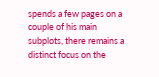spends a few pages on a couple of his main subplots, there remains a distinct focus on the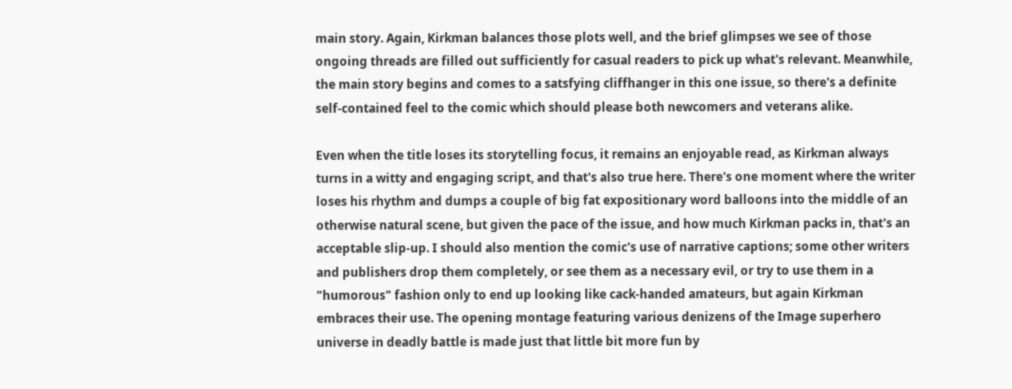main story. Again, Kirkman balances those plots well, and the brief glimpses we see of those ongoing threads are filled out sufficiently for casual readers to pick up what's relevant. Meanwhile, the main story begins and comes to a satsfying cliffhanger in this one issue, so there's a definite self-contained feel to the comic which should please both newcomers and veterans alike.

Even when the title loses its storytelling focus, it remains an enjoyable read, as Kirkman always turns in a witty and engaging script, and that's also true here. There's one moment where the writer loses his rhythm and dumps a couple of big fat expositionary word balloons into the middle of an otherwise natural scene, but given the pace of the issue, and how much Kirkman packs in, that's an acceptable slip-up. I should also mention the comic's use of narrative captions; some other writers and publishers drop them completely, or see them as a necessary evil, or try to use them in a "humorous" fashion only to end up looking like cack-handed amateurs, but again Kirkman embraces their use. The opening montage featuring various denizens of the Image superhero universe in deadly battle is made just that little bit more fun by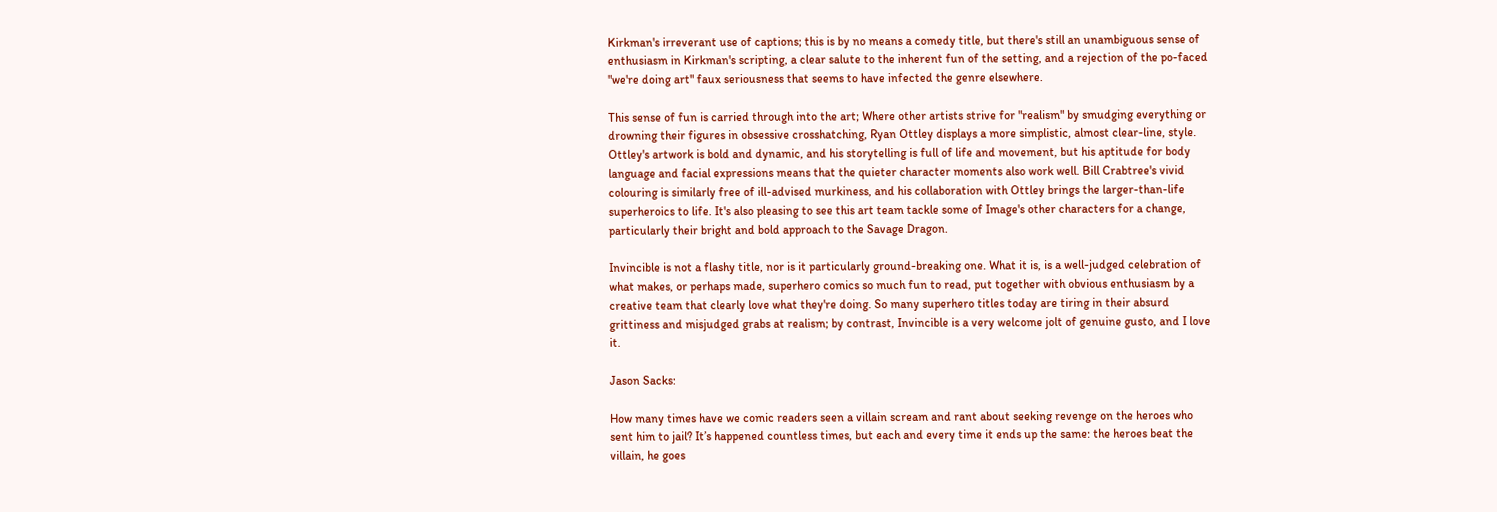Kirkman's irreverant use of captions; this is by no means a comedy title, but there's still an unambiguous sense of enthusiasm in Kirkman's scripting, a clear salute to the inherent fun of the setting, and a rejection of the po-faced "we're doing art" faux seriousness that seems to have infected the genre elsewhere.

This sense of fun is carried through into the art; Where other artists strive for "realism" by smudging everything or drowning their figures in obsessive crosshatching, Ryan Ottley displays a more simplistic, almost clear-line, style. Ottley's artwork is bold and dynamic, and his storytelling is full of life and movement, but his aptitude for body language and facial expressions means that the quieter character moments also work well. Bill Crabtree's vivid colouring is similarly free of ill-advised murkiness, and his collaboration with Ottley brings the larger-than-life superheroics to life. It's also pleasing to see this art team tackle some of Image's other characters for a change, particularly their bright and bold approach to the Savage Dragon.

Invincible is not a flashy title, nor is it particularly ground-breaking one. What it is, is a well-judged celebration of what makes, or perhaps made, superhero comics so much fun to read, put together with obvious enthusiasm by a creative team that clearly love what they're doing. So many superhero titles today are tiring in their absurd grittiness and misjudged grabs at realism; by contrast, Invincible is a very welcome jolt of genuine gusto, and I love it.

Jason Sacks:

How many times have we comic readers seen a villain scream and rant about seeking revenge on the heroes who sent him to jail? It’s happened countless times, but each and every time it ends up the same: the heroes beat the villain, he goes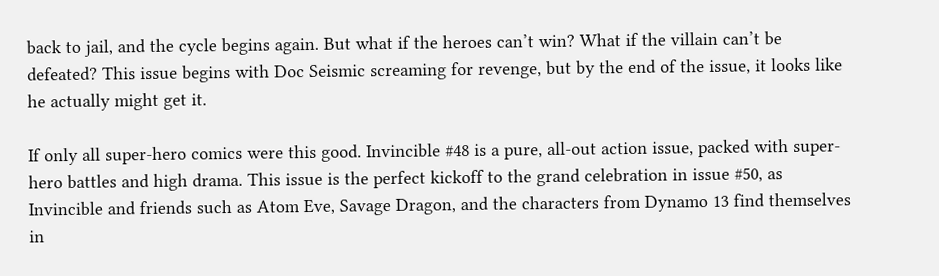back to jail, and the cycle begins again. But what if the heroes can’t win? What if the villain can’t be defeated? This issue begins with Doc Seismic screaming for revenge, but by the end of the issue, it looks like he actually might get it.

If only all super-hero comics were this good. Invincible #48 is a pure, all-out action issue, packed with super-hero battles and high drama. This issue is the perfect kickoff to the grand celebration in issue #50, as Invincible and friends such as Atom Eve, Savage Dragon, and the characters from Dynamo 13 find themselves in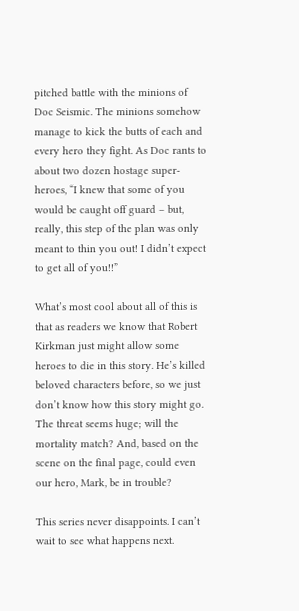pitched battle with the minions of Doc Seismic. The minions somehow manage to kick the butts of each and every hero they fight. As Doc rants to about two dozen hostage super-heroes, “I knew that some of you would be caught off guard – but, really, this step of the plan was only meant to thin you out! I didn’t expect to get all of you!!”

What’s most cool about all of this is that as readers we know that Robert Kirkman just might allow some heroes to die in this story. He’s killed beloved characters before, so we just don’t know how this story might go. The threat seems huge; will the mortality match? And, based on the scene on the final page, could even our hero, Mark, be in trouble?

This series never disappoints. I can’t wait to see what happens next.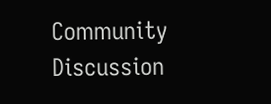Community Discussion